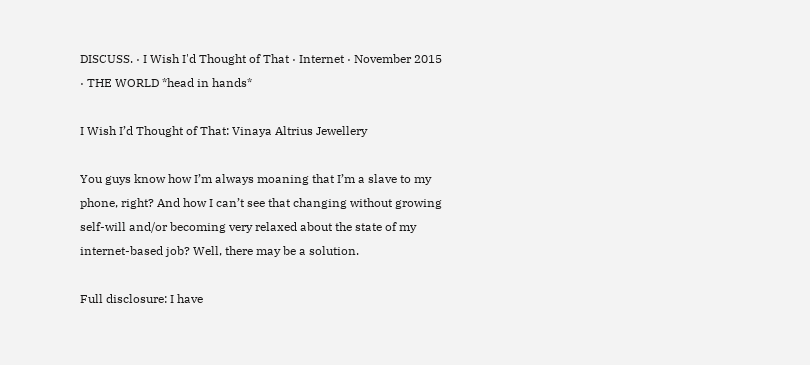DISCUSS. · I Wish I'd Thought of That · Internet · November 2015 · THE WORLD *head in hands*

I Wish I’d Thought of That: Vinaya Altrius Jewellery

You guys know how I’m always moaning that I’m a slave to my phone, right? And how I can’t see that changing without growing self-will and/or becoming very relaxed about the state of my internet-based job? Well, there may be a solution.

Full disclosure: I have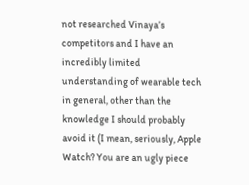not researched Vinaya’s competitors and I have an incredibly limited understanding of wearable tech in general, other than the knowledge I should probably avoid it (I mean, seriously, Apple Watch? You are an ugly piece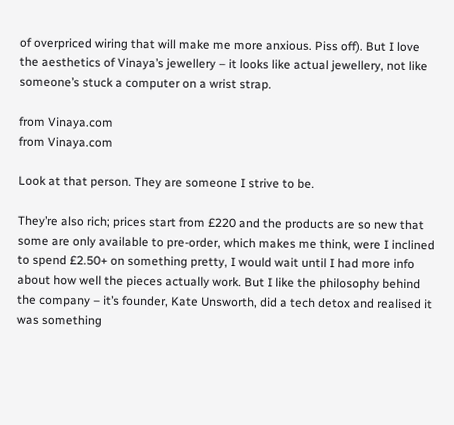of overpriced wiring that will make me more anxious. Piss off). But I love the aesthetics of Vinaya’s jewellery – it looks like actual jewellery, not like someone’s stuck a computer on a wrist strap.

from Vinaya.com
from Vinaya.com

Look at that person. They are someone I strive to be.

They’re also rich; prices start from £220 and the products are so new that some are only available to pre-order, which makes me think, were I inclined to spend £2.50+ on something pretty, I would wait until I had more info about how well the pieces actually work. But I like the philosophy behind the company – it’s founder, Kate Unsworth, did a tech detox and realised it was something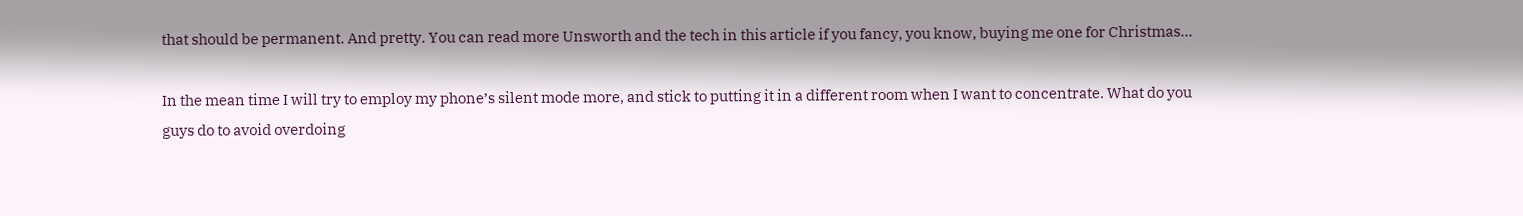that should be permanent. And pretty. You can read more Unsworth and the tech in this article if you fancy, you know, buying me one for Christmas…

In the mean time I will try to employ my phone’s silent mode more, and stick to putting it in a different room when I want to concentrate. What do you guys do to avoid overdoing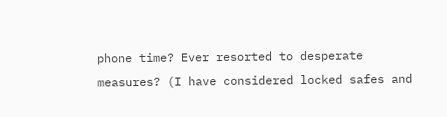phone time? Ever resorted to desperate measures? (I have considered locked safes and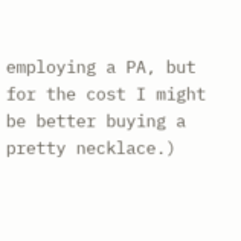employing a PA, but for the cost I might be better buying a pretty necklace.)